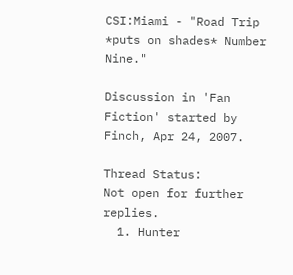CSI:Miami - "Road Trip *puts on shades* Number Nine."

Discussion in 'Fan Fiction' started by Finch, Apr 24, 2007.

Thread Status:
Not open for further replies.
  1. Hunter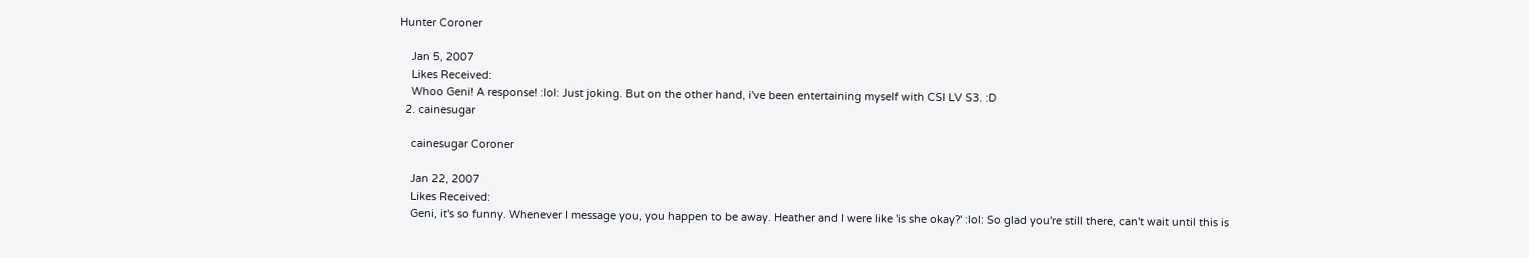Hunter Coroner

    Jan 5, 2007
    Likes Received:
    Whoo Geni! A response! :lol: Just joking. But on the other hand, i've been entertaining myself with CSI LV S3. :D
  2. cainesugar

    cainesugar Coroner

    Jan 22, 2007
    Likes Received:
    Geni, it's so funny. Whenever I message you, you happen to be away. Heather and I were like 'is she okay?' :lol: So glad you're still there, can't wait until this is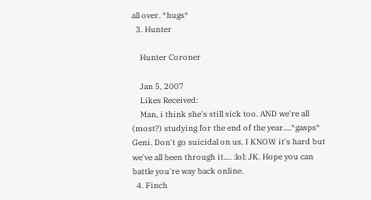all over. *hugs*
  3. Hunter

    Hunter Coroner

    Jan 5, 2007
    Likes Received:
    Man, i think she's still sick too. AND we're all (most?) studying for the end of the year....*gasps* Geni. Don't go suicidal on us. I KNOW it's hard but we've all been through it.... :lol: JK. Hope you can battle you're way back online.
  4. Finch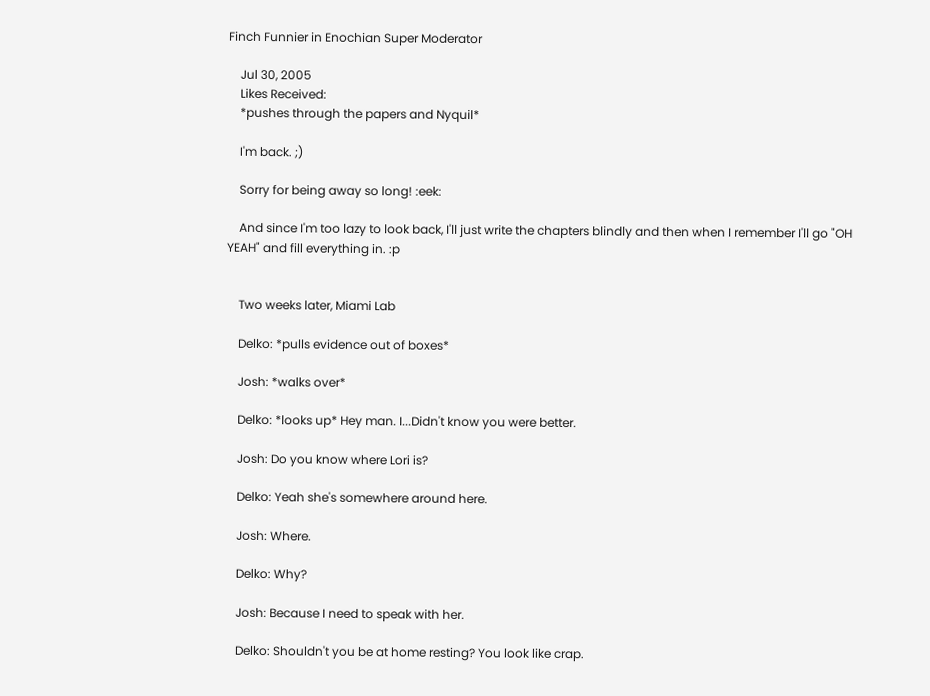Finch Funnier in Enochian Super Moderator

    Jul 30, 2005
    Likes Received:
    *pushes through the papers and Nyquil*

    I'm back. ;)

    Sorry for being away so long! :eek:

    And since I'm too lazy to look back, I'll just write the chapters blindly and then when I remember I'll go "OH YEAH" and fill everything in. :p


    Two weeks later, Miami Lab

    Delko: *pulls evidence out of boxes*

    Josh: *walks over*

    Delko: *looks up* Hey man. I...Didn't know you were better.

    Josh: Do you know where Lori is?

    Delko: Yeah she's somewhere around here.

    Josh: Where.

    Delko: Why?

    Josh: Because I need to speak with her.

    Delko: Shouldn't you be at home resting? You look like crap.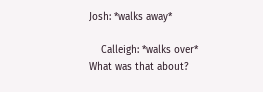Josh: *walks away*

    Calleigh: *walks over* What was that about?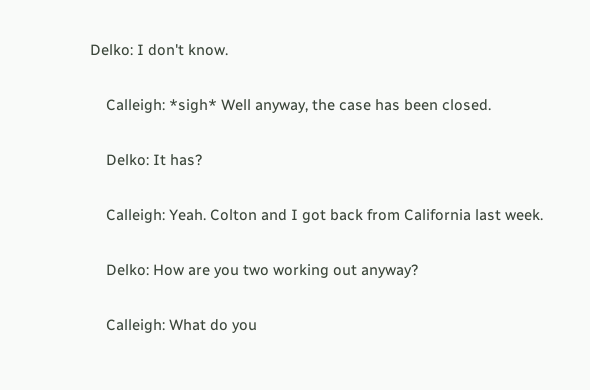Delko: I don't know.

    Calleigh: *sigh* Well anyway, the case has been closed.

    Delko: It has?

    Calleigh: Yeah. Colton and I got back from California last week.

    Delko: How are you two working out anyway?

    Calleigh: What do you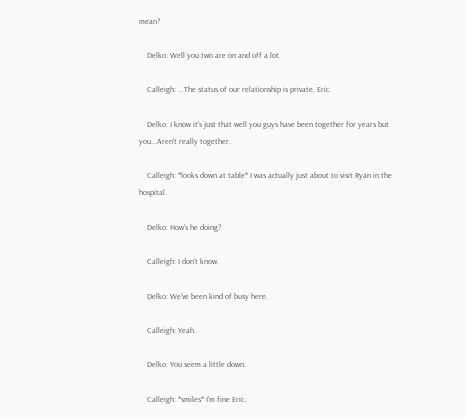mean?

    Delko: Well you two are on and off a lot.

    Calleigh: ...The status of our relationship is private, Eric.

    Delko: I know it's just that well you guys have been together for years but you...Aren't really together.

    Calleigh: *looks down at table* I was actually just about to visit Ryan in the hospital.

    Delko: How's he doing?

    Calleigh: I don't know.

    Delko: We've been kind of busy here.

    Calleigh: Yeah.

    Delko: You seem a little down.

    Calleigh: *smiles* I'm fine Eric.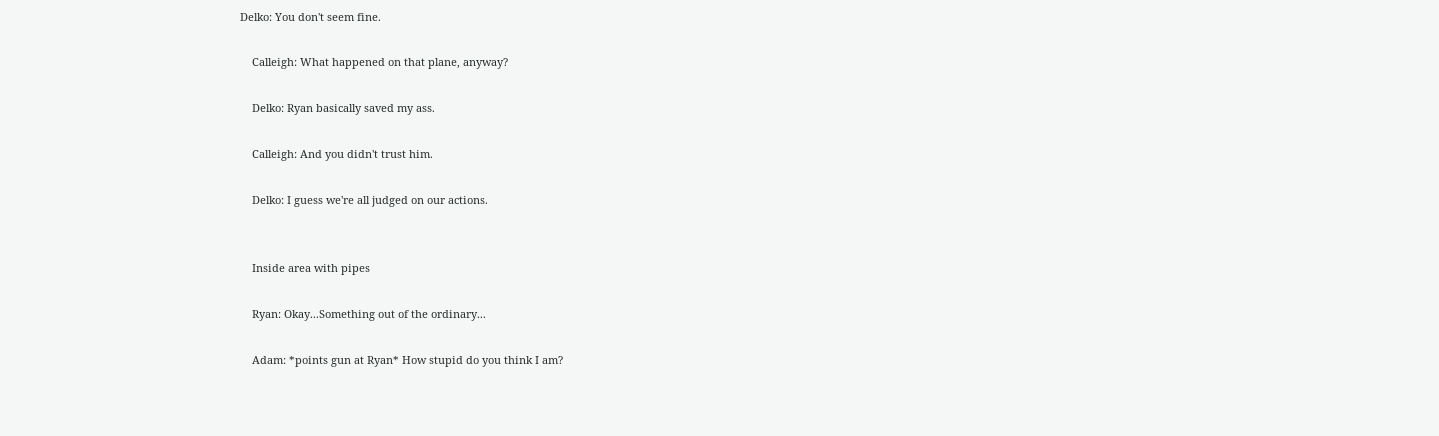Delko: You don't seem fine.

    Calleigh: What happened on that plane, anyway?

    Delko: Ryan basically saved my ass.

    Calleigh: And you didn't trust him.

    Delko: I guess we're all judged on our actions.


    Inside area with pipes

    Ryan: Okay...Something out of the ordinary...

    Adam: *points gun at Ryan* How stupid do you think I am?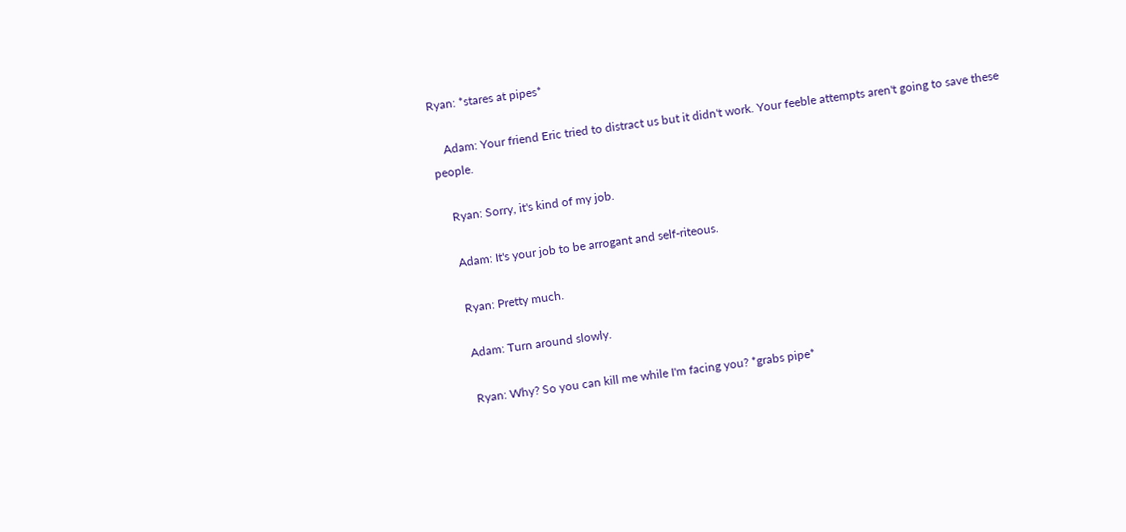Ryan: *stares at pipes*

    Adam: Your friend Eric tried to distract us but it didn't work. Your feeble attempts aren't going to save these people.

    Ryan: Sorry, it's kind of my job.

    Adam: It's your job to be arrogant and self-riteous.

    Ryan: Pretty much.

    Adam: Turn around slowly.

    Ryan: Why? So you can kill me while I'm facing you? *grabs pipe*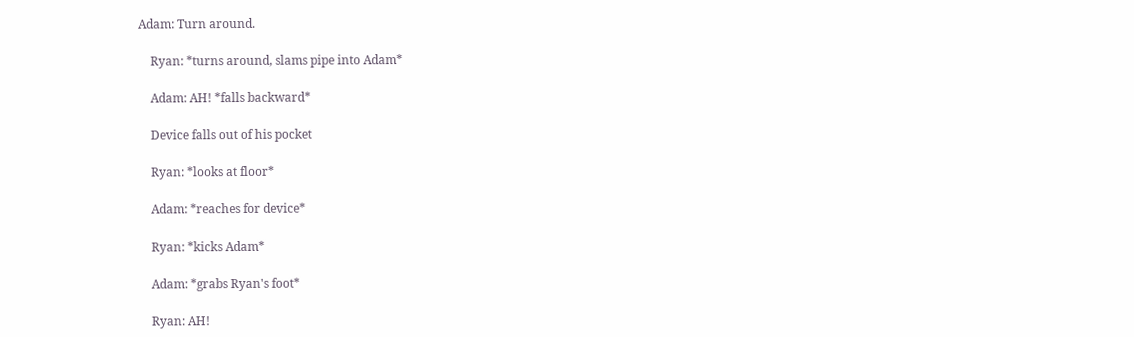Adam: Turn around.

    Ryan: *turns around, slams pipe into Adam*

    Adam: AH! *falls backward*

    Device falls out of his pocket

    Ryan: *looks at floor*

    Adam: *reaches for device*

    Ryan: *kicks Adam*

    Adam: *grabs Ryan's foot*

    Ryan: AH!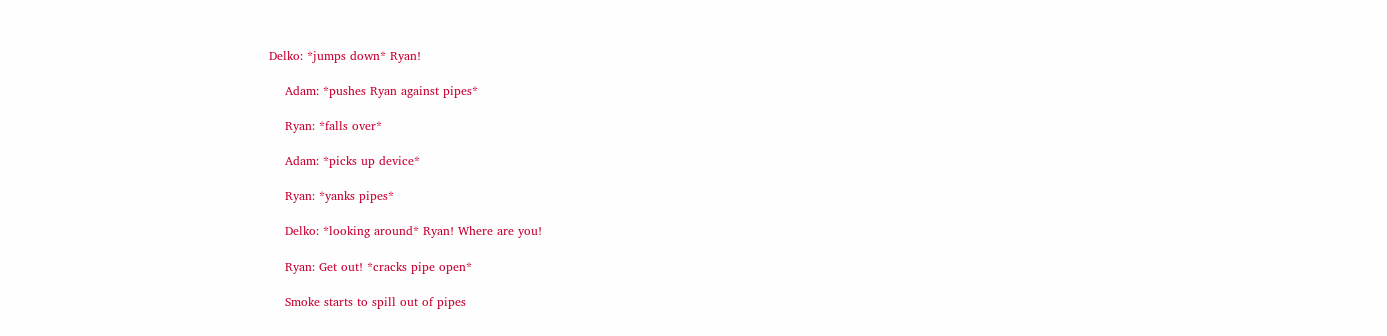Delko: *jumps down* Ryan!

    Adam: *pushes Ryan against pipes*

    Ryan: *falls over*

    Adam: *picks up device*

    Ryan: *yanks pipes*

    Delko: *looking around* Ryan! Where are you!

    Ryan: Get out! *cracks pipe open*

    Smoke starts to spill out of pipes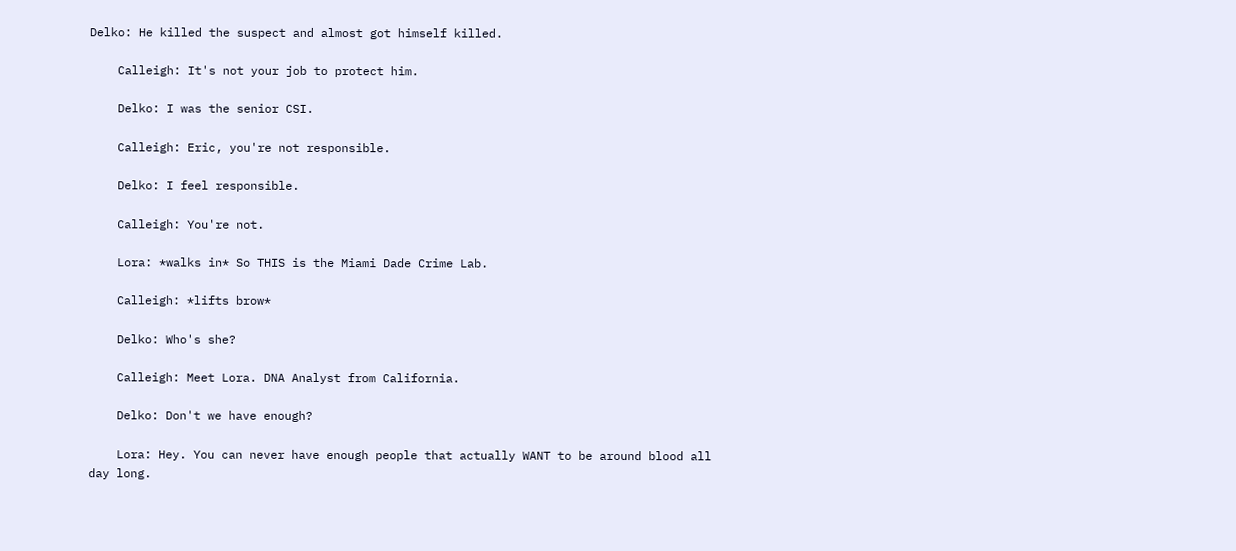Delko: He killed the suspect and almost got himself killed.

    Calleigh: It's not your job to protect him.

    Delko: I was the senior CSI.

    Calleigh: Eric, you're not responsible.

    Delko: I feel responsible.

    Calleigh: You're not.

    Lora: *walks in* So THIS is the Miami Dade Crime Lab.

    Calleigh: *lifts brow*

    Delko: Who's she?

    Calleigh: Meet Lora. DNA Analyst from California.

    Delko: Don't we have enough?

    Lora: Hey. You can never have enough people that actually WANT to be around blood all day long.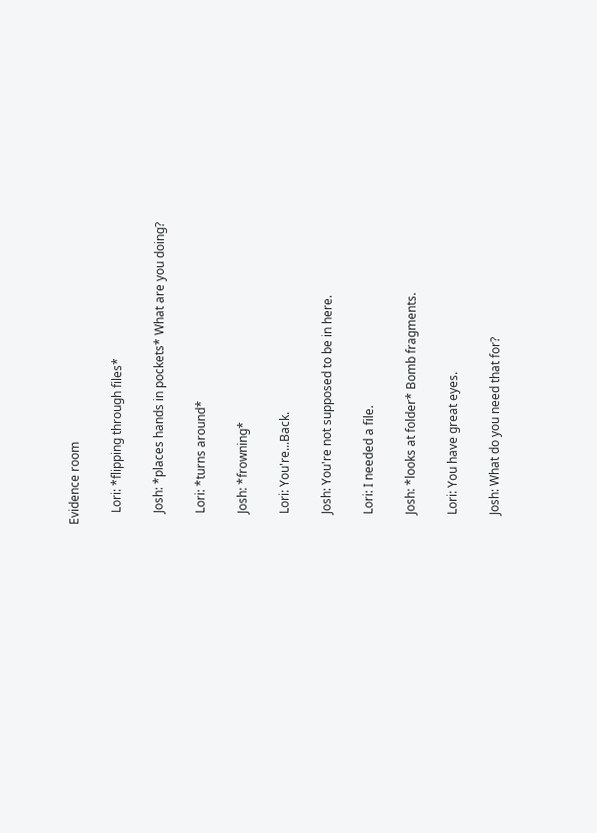Evidence room

    Lori: *flipping through files*

    Josh: *places hands in pockets* What are you doing?

    Lori: *turns around*

    Josh: *frowning*

    Lori: You're...Back.

    Josh: You're not supposed to be in here.

    Lori: I needed a file.

    Josh: *looks at folder* Bomb fragments.

    Lori: You have great eyes.

    Josh: What do you need that for?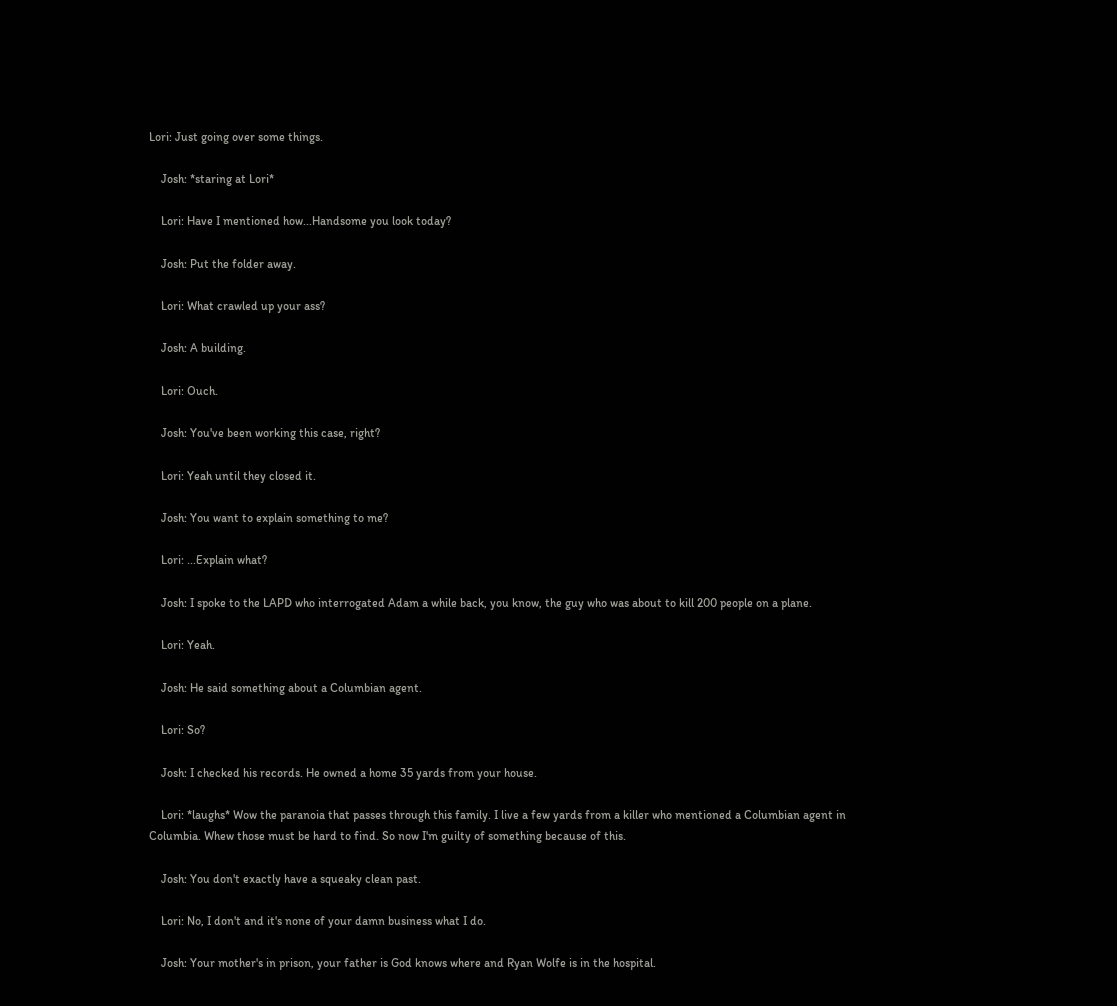Lori: Just going over some things.

    Josh: *staring at Lori*

    Lori: Have I mentioned how...Handsome you look today?

    Josh: Put the folder away.

    Lori: What crawled up your ass?

    Josh: A building.

    Lori: Ouch.

    Josh: You've been working this case, right?

    Lori: Yeah until they closed it.

    Josh: You want to explain something to me?

    Lori: ...Explain what?

    Josh: I spoke to the LAPD who interrogated Adam a while back, you know, the guy who was about to kill 200 people on a plane.

    Lori: Yeah.

    Josh: He said something about a Columbian agent.

    Lori: So?

    Josh: I checked his records. He owned a home 35 yards from your house.

    Lori: *laughs* Wow the paranoia that passes through this family. I live a few yards from a killer who mentioned a Columbian agent in Columbia. Whew those must be hard to find. So now I'm guilty of something because of this.

    Josh: You don't exactly have a squeaky clean past.

    Lori: No, I don't and it's none of your damn business what I do.

    Josh: Your mother's in prison, your father is God knows where and Ryan Wolfe is in the hospital.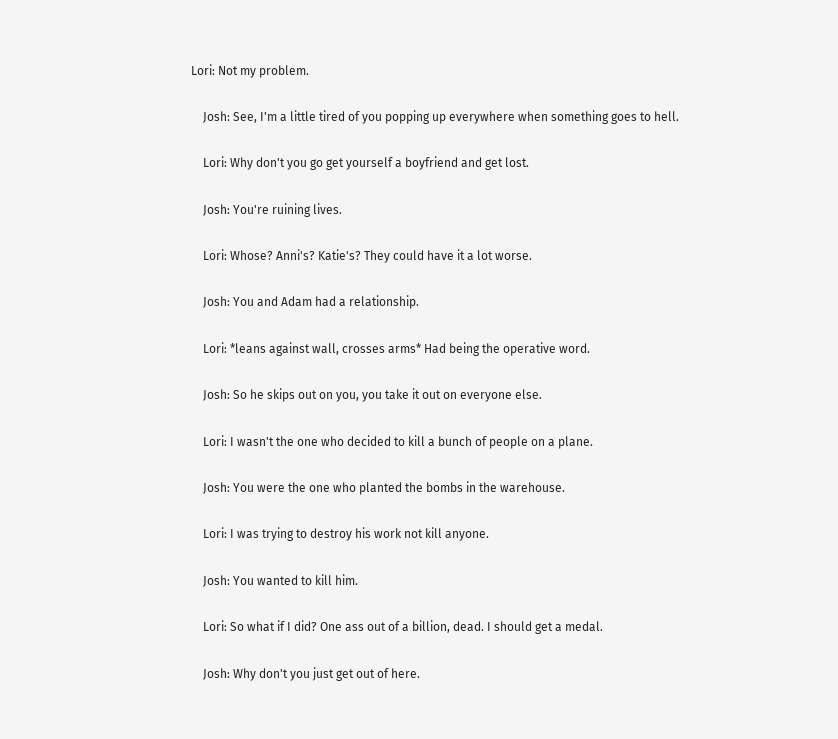Lori: Not my problem.

    Josh: See, I'm a little tired of you popping up everywhere when something goes to hell.

    Lori: Why don't you go get yourself a boyfriend and get lost.

    Josh: You're ruining lives.

    Lori: Whose? Anni's? Katie's? They could have it a lot worse.

    Josh: You and Adam had a relationship.

    Lori: *leans against wall, crosses arms* Had being the operative word.

    Josh: So he skips out on you, you take it out on everyone else.

    Lori: I wasn't the one who decided to kill a bunch of people on a plane.

    Josh: You were the one who planted the bombs in the warehouse.

    Lori: I was trying to destroy his work not kill anyone.

    Josh: You wanted to kill him.

    Lori: So what if I did? One ass out of a billion, dead. I should get a medal.

    Josh: Why don't you just get out of here.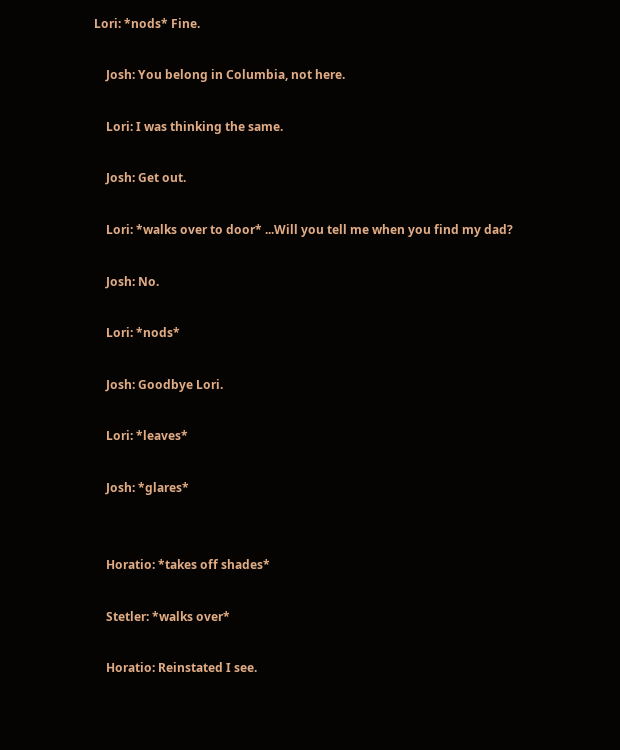Lori: *nods* Fine.

    Josh: You belong in Columbia, not here.

    Lori: I was thinking the same.

    Josh: Get out.

    Lori: *walks over to door* ...Will you tell me when you find my dad?

    Josh: No.

    Lori: *nods*

    Josh: Goodbye Lori.

    Lori: *leaves*

    Josh: *glares*


    Horatio: *takes off shades*

    Stetler: *walks over*

    Horatio: Reinstated I see.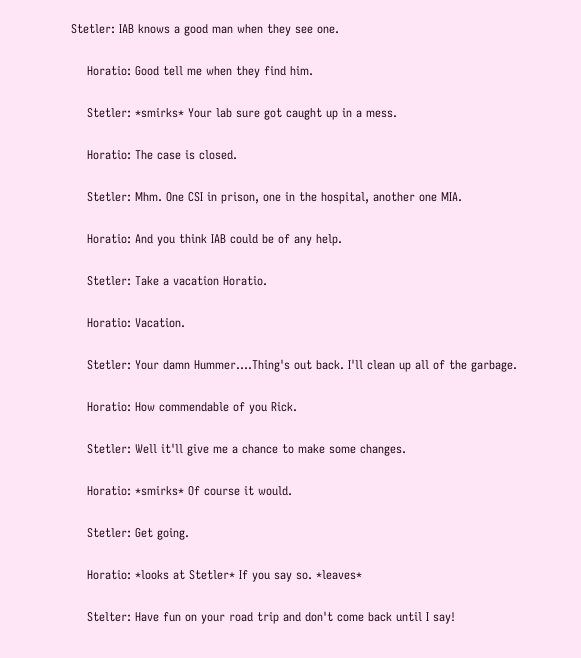Stetler: IAB knows a good man when they see one.

    Horatio: Good tell me when they find him.

    Stetler: *smirks* Your lab sure got caught up in a mess.

    Horatio: The case is closed.

    Stetler: Mhm. One CSI in prison, one in the hospital, another one MIA.

    Horatio: And you think IAB could be of any help.

    Stetler: Take a vacation Horatio.

    Horatio: Vacation.

    Stetler: Your damn Hummer....Thing's out back. I'll clean up all of the garbage.

    Horatio: How commendable of you Rick.

    Stetler: Well it'll give me a chance to make some changes.

    Horatio: *smirks* Of course it would.

    Stetler: Get going.

    Horatio: *looks at Stetler* If you say so. *leaves*

    Stelter: Have fun on your road trip and don't come back until I say!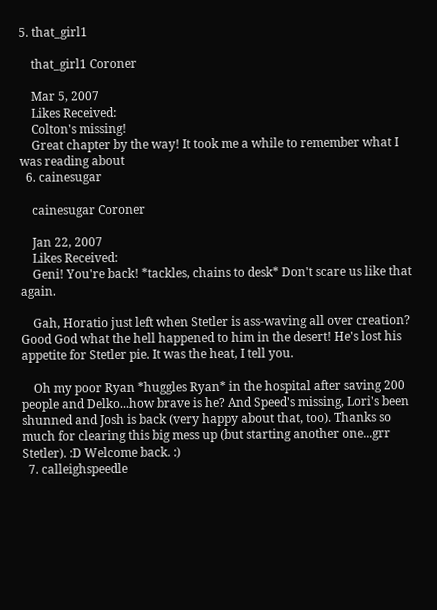5. that_girl1

    that_girl1 Coroner

    Mar 5, 2007
    Likes Received:
    Colton's missing!
    Great chapter by the way! It took me a while to remember what I was reading about
  6. cainesugar

    cainesugar Coroner

    Jan 22, 2007
    Likes Received:
    Geni! You're back! *tackles, chains to desk* Don't scare us like that again.

    Gah, Horatio just left when Stetler is ass-waving all over creation? Good God what the hell happened to him in the desert! He's lost his appetite for Stetler pie. It was the heat, I tell you.

    Oh my poor Ryan *huggles Ryan* in the hospital after saving 200 people and Delko...how brave is he? And Speed's missing, Lori's been shunned and Josh is back (very happy about that, too). Thanks so much for clearing this big mess up (but starting another one...grr Stetler). :D Welcome back. :)
  7. calleighspeedle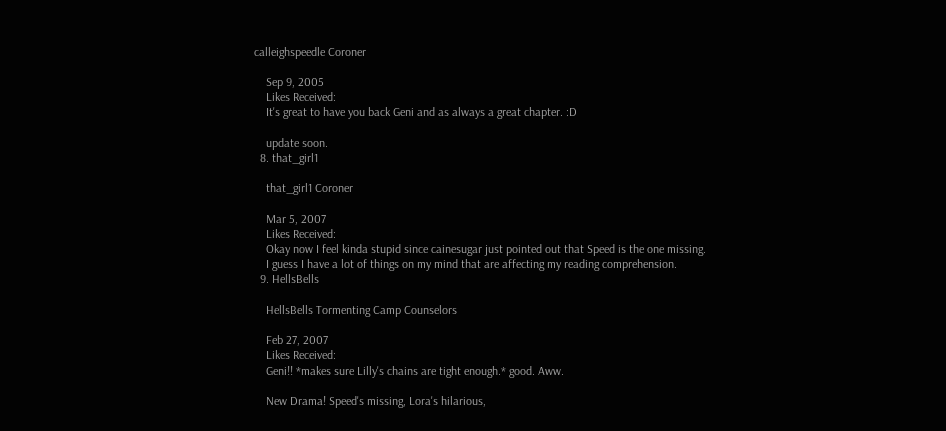calleighspeedle Coroner

    Sep 9, 2005
    Likes Received:
    It's great to have you back Geni and as always a great chapter. :D

    update soon.
  8. that_girl1

    that_girl1 Coroner

    Mar 5, 2007
    Likes Received:
    Okay now I feel kinda stupid since cainesugar just pointed out that Speed is the one missing.
    I guess I have a lot of things on my mind that are affecting my reading comprehension.
  9. HellsBells

    HellsBells Tormenting Camp Counselors

    Feb 27, 2007
    Likes Received:
    Geni!! *makes sure Lilly's chains are tight enough.* good. Aww.

    New Drama! Speed's missing, Lora's hilarious,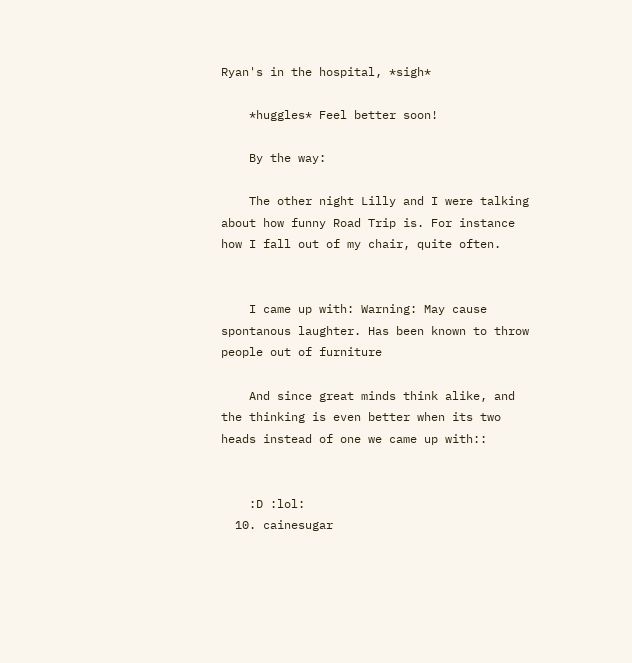Ryan's in the hospital, *sigh*

    *huggles* Feel better soon!

    By the way:

    The other night Lilly and I were talking about how funny Road Trip is. For instance how I fall out of my chair, quite often.


    I came up with: Warning: May cause spontanous laughter. Has been known to throw people out of furniture

    And since great minds think alike, and the thinking is even better when its two heads instead of one we came up with::


    :D :lol:
  10. cainesugar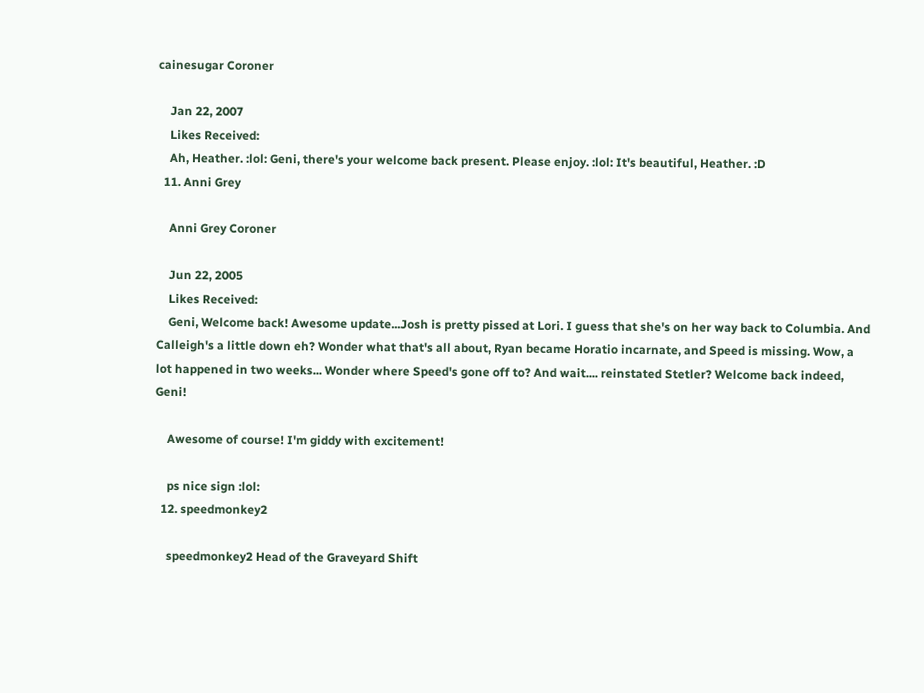cainesugar Coroner

    Jan 22, 2007
    Likes Received:
    Ah, Heather. :lol: Geni, there's your welcome back present. Please enjoy. :lol: It's beautiful, Heather. :D
  11. Anni Grey

    Anni Grey Coroner

    Jun 22, 2005
    Likes Received:
    Geni, Welcome back! Awesome update...Josh is pretty pissed at Lori. I guess that she's on her way back to Columbia. And Calleigh's a little down eh? Wonder what that's all about, Ryan became Horatio incarnate, and Speed is missing. Wow, a lot happened in two weeks... Wonder where Speed's gone off to? And wait.... reinstated Stetler? Welcome back indeed, Geni!

    Awesome of course! I'm giddy with excitement!

    ps nice sign :lol:
  12. speedmonkey2

    speedmonkey2 Head of the Graveyard Shift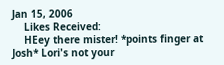Jan 15, 2006
    Likes Received:
    HEey there mister! *points finger at Josh* Lori's not your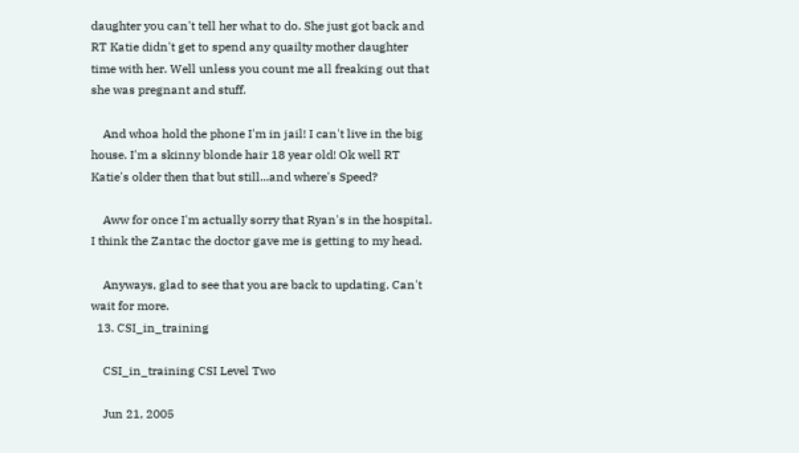daughter you can't tell her what to do. She just got back and RT Katie didn't get to spend any quailty mother daughter time with her. Well unless you count me all freaking out that she was pregnant and stuff.

    And whoa hold the phone I'm in jail! I can't live in the big house. I'm a skinny blonde hair 18 year old! Ok well RT Katie's older then that but still...and where's Speed?

    Aww for once I'm actually sorry that Ryan's in the hospital. I think the Zantac the doctor gave me is getting to my head.

    Anyways, glad to see that you are back to updating. Can't wait for more.
  13. CSI_in_training

    CSI_in_training CSI Level Two

    Jun 21, 2005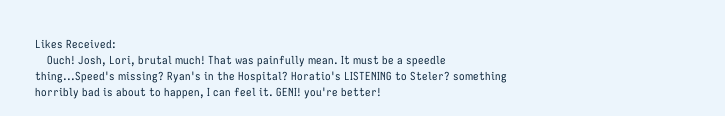Likes Received:
    Ouch! Josh, Lori, brutal much! That was painfully mean. It must be a speedle thing...Speed's missing? Ryan's in the Hospital? Horatio's LISTENING to Steler? something horribly bad is about to happen, I can feel it. GENI! you're better!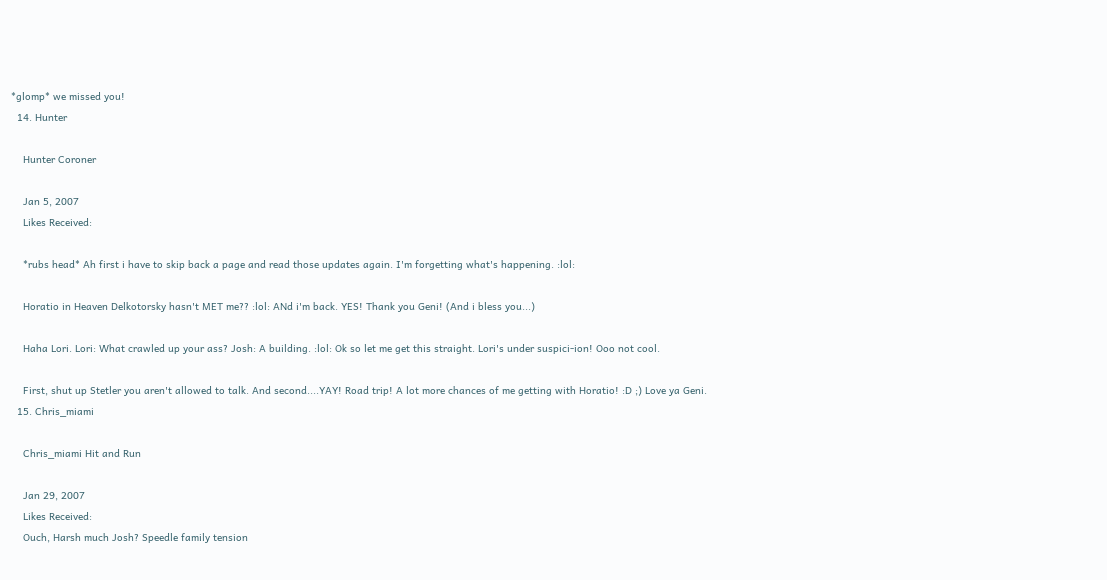*glomp* we missed you!
  14. Hunter

    Hunter Coroner

    Jan 5, 2007
    Likes Received:

    *rubs head* Ah first i have to skip back a page and read those updates again. I'm forgetting what's happening. :lol:

    Horatio in Heaven Delkotorsky hasn't MET me?? :lol: ANd i'm back. YES! Thank you Geni! (And i bless you...)

    Haha Lori. Lori: What crawled up your ass? Josh: A building. :lol: Ok so let me get this straight. Lori's under suspici-ion! Ooo not cool.

    First, shut up Stetler you aren't allowed to talk. And second....YAY! Road trip! A lot more chances of me getting with Horatio! :D ;) Love ya Geni.
  15. Chris_miami

    Chris_miami Hit and Run

    Jan 29, 2007
    Likes Received:
    Ouch, Harsh much Josh? Speedle family tension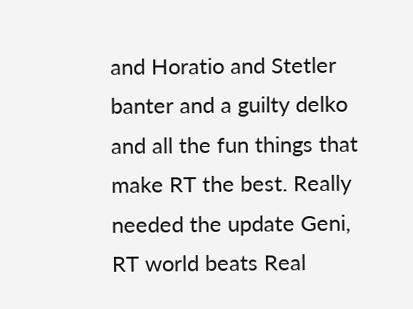and Horatio and Stetler banter and a guilty delko and all the fun things that make RT the best. Really needed the update Geni, RT world beats Real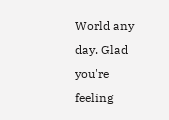World any day. Glad you're feeling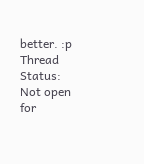better. :p
Thread Status:
Not open for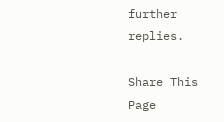further replies.

Share This Page